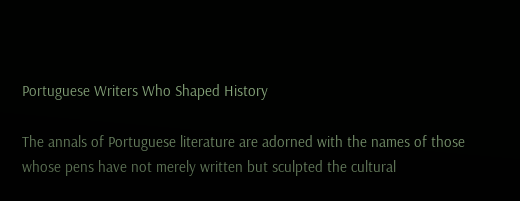Portuguese Writers Who Shaped History

The annals of Portuguese literature are adorned with the names of those whose pens have not merely written but sculpted the cultural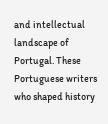and intellectual landscape of Portugal. These Portuguese writers who shaped history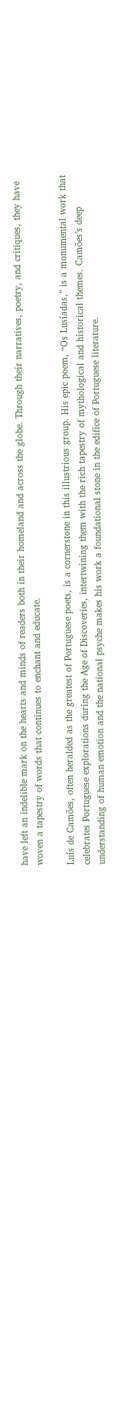have left an indelible mark on the hearts and minds of readers both in their homeland and across the globe. Through their narratives, poetry, and critiques, they have woven a tapestry of words that continues to enchant and educate.

Luís de Camões, often heralded as the greatest of Portuguese poets, is a cornerstone in this illustrious group. His epic poem, “Os Lusíadas,” is a monumental work that celebrates Portuguese explorations during the Age of Discoveries, intertwining them with the rich tapestry of mythological and historical themes. Camões’s deep understanding of human emotion and the national psyche makes his work a foundational stone in the edifice of Portuguese literature.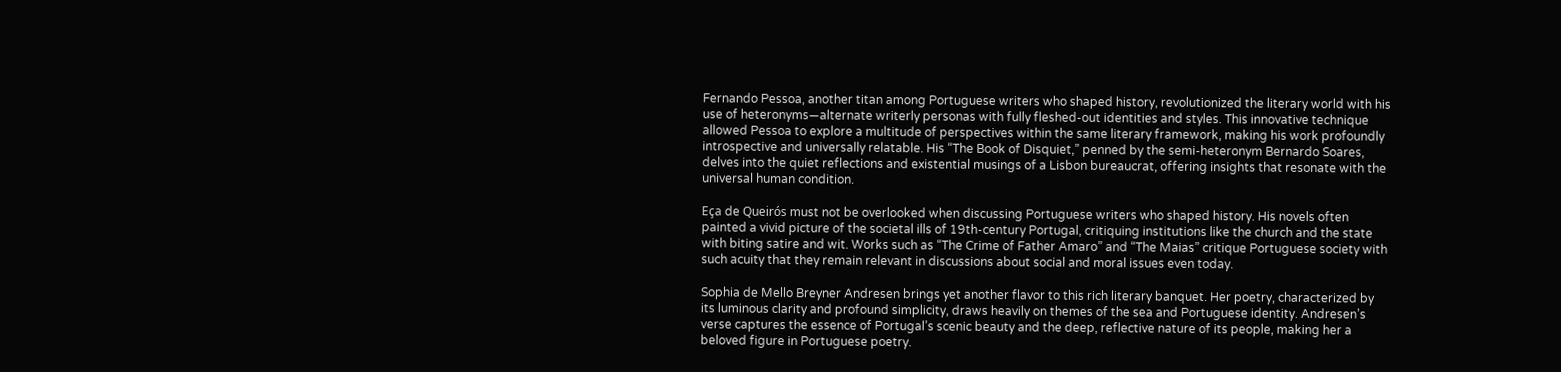Fernando Pessoa, another titan among Portuguese writers who shaped history, revolutionized the literary world with his use of heteronyms—alternate writerly personas with fully fleshed-out identities and styles. This innovative technique allowed Pessoa to explore a multitude of perspectives within the same literary framework, making his work profoundly introspective and universally relatable. His “The Book of Disquiet,” penned by the semi-heteronym Bernardo Soares, delves into the quiet reflections and existential musings of a Lisbon bureaucrat, offering insights that resonate with the universal human condition.

Eça de Queirós must not be overlooked when discussing Portuguese writers who shaped history. His novels often painted a vivid picture of the societal ills of 19th-century Portugal, critiquing institutions like the church and the state with biting satire and wit. Works such as “The Crime of Father Amaro” and “The Maias” critique Portuguese society with such acuity that they remain relevant in discussions about social and moral issues even today.

Sophia de Mello Breyner Andresen brings yet another flavor to this rich literary banquet. Her poetry, characterized by its luminous clarity and profound simplicity, draws heavily on themes of the sea and Portuguese identity. Andresen’s verse captures the essence of Portugal’s scenic beauty and the deep, reflective nature of its people, making her a beloved figure in Portuguese poetry.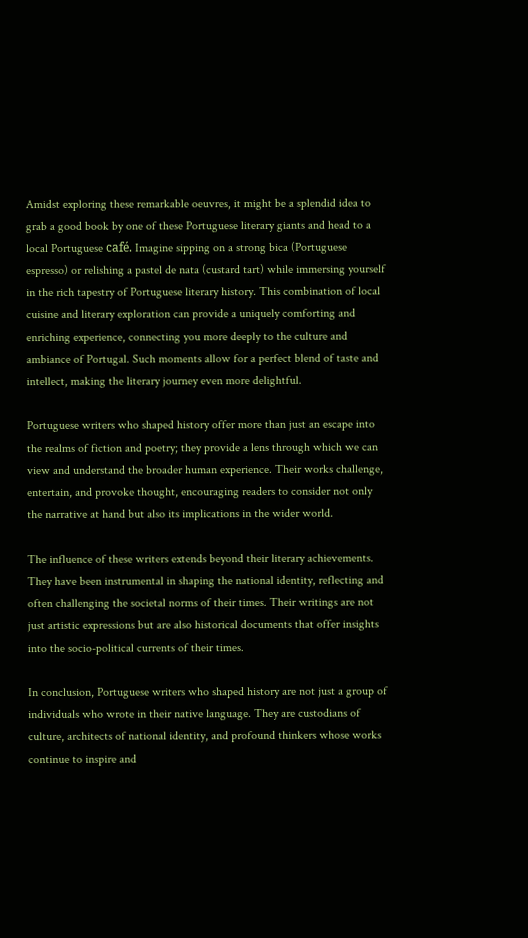Amidst exploring these remarkable oeuvres, it might be a splendid idea to grab a good book by one of these Portuguese literary giants and head to a local Portuguese café. Imagine sipping on a strong bica (Portuguese espresso) or relishing a pastel de nata (custard tart) while immersing yourself in the rich tapestry of Portuguese literary history. This combination of local cuisine and literary exploration can provide a uniquely comforting and enriching experience, connecting you more deeply to the culture and ambiance of Portugal. Such moments allow for a perfect blend of taste and intellect, making the literary journey even more delightful.

Portuguese writers who shaped history offer more than just an escape into the realms of fiction and poetry; they provide a lens through which we can view and understand the broader human experience. Their works challenge, entertain, and provoke thought, encouraging readers to consider not only the narrative at hand but also its implications in the wider world.

The influence of these writers extends beyond their literary achievements. They have been instrumental in shaping the national identity, reflecting and often challenging the societal norms of their times. Their writings are not just artistic expressions but are also historical documents that offer insights into the socio-political currents of their times.

In conclusion, Portuguese writers who shaped history are not just a group of individuals who wrote in their native language. They are custodians of culture, architects of national identity, and profound thinkers whose works continue to inspire and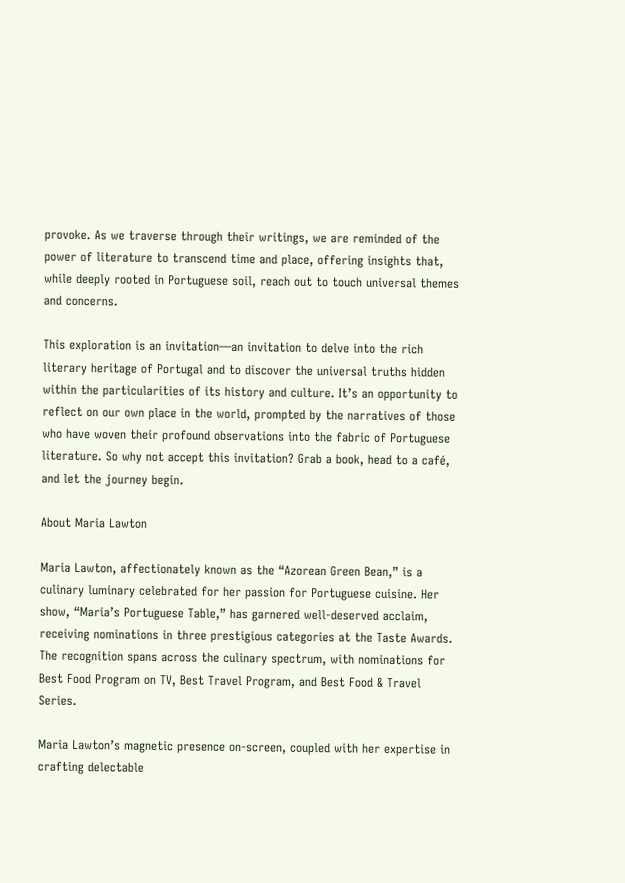provoke. As we traverse through their writings, we are reminded of the power of literature to transcend time and place, offering insights that, while deeply rooted in Portuguese soil, reach out to touch universal themes and concerns.

This exploration is an invitation—an invitation to delve into the rich literary heritage of Portugal and to discover the universal truths hidden within the particularities of its history and culture. It’s an opportunity to reflect on our own place in the world, prompted by the narratives of those who have woven their profound observations into the fabric of Portuguese literature. So why not accept this invitation? Grab a book, head to a café, and let the journey begin.

About Maria Lawton

Maria Lawton, affectionately known as the “Azorean Green Bean,” is a culinary luminary celebrated for her passion for Portuguese cuisine. Her show, “Maria’s Portuguese Table,” has garnered well-deserved acclaim, receiving nominations in three prestigious categories at the Taste Awards. The recognition spans across the culinary spectrum, with nominations for Best Food Program on TV, Best Travel Program, and Best Food & Travel Series.

Maria Lawton’s magnetic presence on-screen, coupled with her expertise in crafting delectable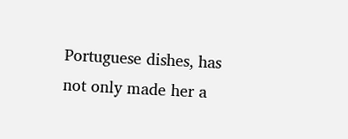Portuguese dishes, has not only made her a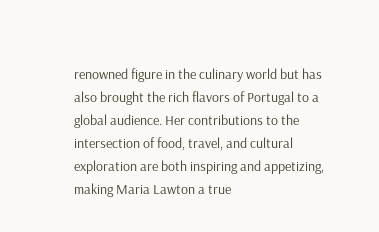renowned figure in the culinary world but has also brought the rich flavors of Portugal to a global audience. Her contributions to the intersection of food, travel, and cultural exploration are both inspiring and appetizing, making Maria Lawton a true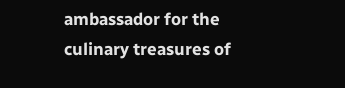ambassador for the culinary treasures of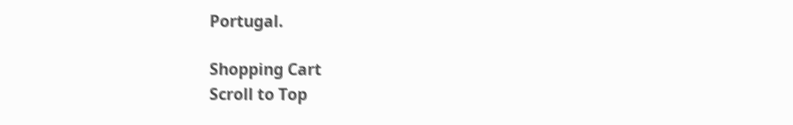Portugal.

Shopping Cart
Scroll to Top